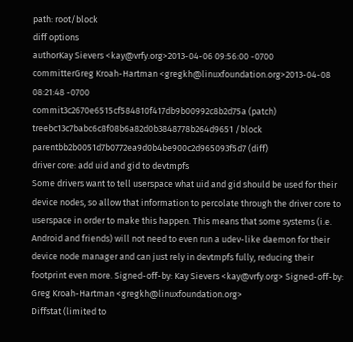path: root/block
diff options
authorKay Sievers <kay@vrfy.org>2013-04-06 09:56:00 -0700
committerGreg Kroah-Hartman <gregkh@linuxfoundation.org>2013-04-08 08:21:48 -0700
commit3c2670e6515cf584810f417db9b00992c8b2d75a (patch)
treebc13c7babc6c8f08b6a82d0b3848778b264d9651 /block
parentbb2b0051d7b0772ea9d0b4be900c2d965093f5d7 (diff)
driver core: add uid and gid to devtmpfs
Some drivers want to tell userspace what uid and gid should be used for their device nodes, so allow that information to percolate through the driver core to userspace in order to make this happen. This means that some systems (i.e. Android and friends) will not need to even run a udev-like daemon for their device node manager and can just rely in devtmpfs fully, reducing their footprint even more. Signed-off-by: Kay Sievers <kay@vrfy.org> Signed-off-by: Greg Kroah-Hartman <gregkh@linuxfoundation.org>
Diffstat (limited to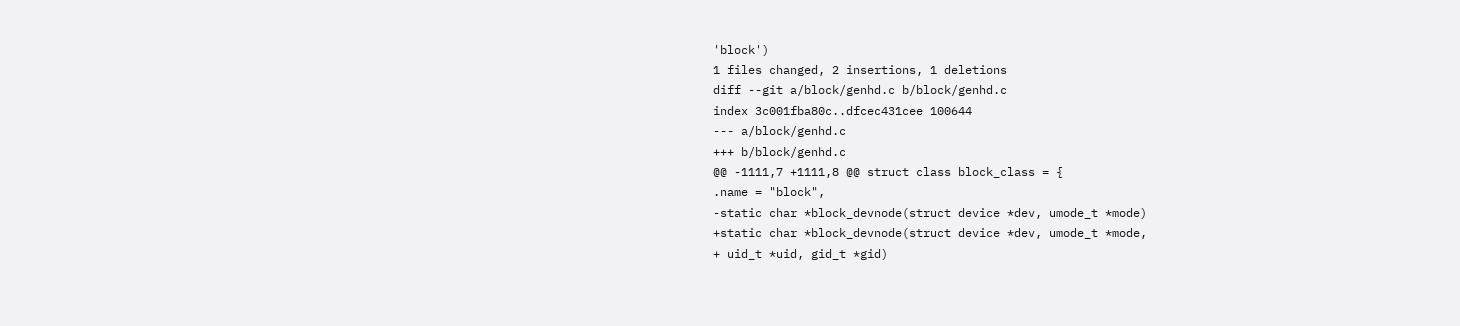'block')
1 files changed, 2 insertions, 1 deletions
diff --git a/block/genhd.c b/block/genhd.c
index 3c001fba80c..dfcec431cee 100644
--- a/block/genhd.c
+++ b/block/genhd.c
@@ -1111,7 +1111,8 @@ struct class block_class = {
.name = "block",
-static char *block_devnode(struct device *dev, umode_t *mode)
+static char *block_devnode(struct device *dev, umode_t *mode,
+ uid_t *uid, gid_t *gid)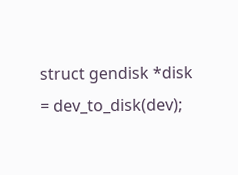struct gendisk *disk = dev_to_disk(dev);